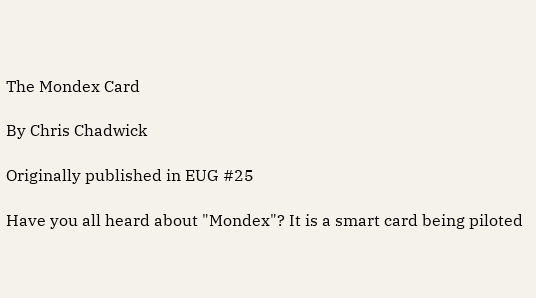The Mondex Card

By Chris Chadwick

Originally published in EUG #25

Have you all heard about "Mondex"? It is a smart card being piloted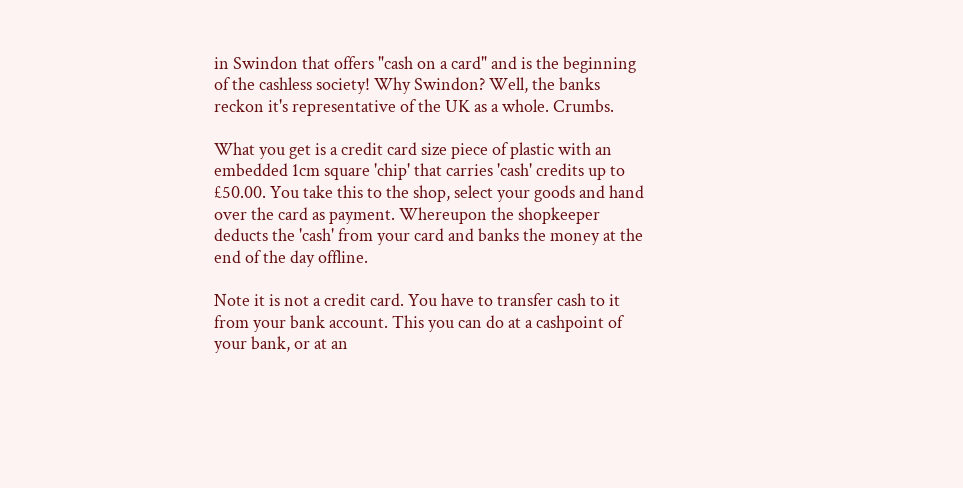in Swindon that offers "cash on a card" and is the beginning of the cashless society! Why Swindon? Well, the banks reckon it's representative of the UK as a whole. Crumbs.

What you get is a credit card size piece of plastic with an embedded 1cm square 'chip' that carries 'cash' credits up to £50.00. You take this to the shop, select your goods and hand over the card as payment. Whereupon the shopkeeper deducts the 'cash' from your card and banks the money at the end of the day offline.

Note it is not a credit card. You have to transfer cash to it from your bank account. This you can do at a cashpoint of your bank, or at an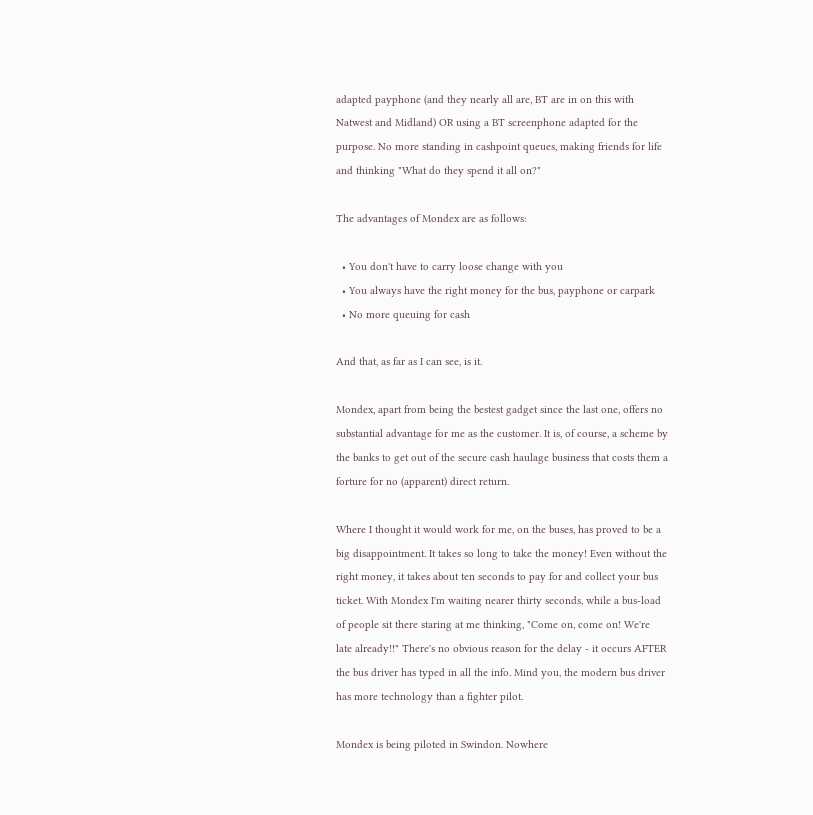adapted payphone (and they nearly all are, BT are in on this with Natwest and Midland) OR using a BT screenphone adapted for the purpose. No more standing in cashpoint queues, making friends for life and thinking "What do they spend it all on?"

The advantages of Mondex are as follows:

  • You don't have to carry loose change with you
  • You always have the right money for the bus, payphone or carpark
  • No more queuing for cash

And that, as far as I can see, is it.

Mondex, apart from being the bestest gadget since the last one, offers no substantial advantage for me as the customer. It is, of course, a scheme by the banks to get out of the secure cash haulage business that costs them a forture for no (apparent) direct return.

Where I thought it would work for me, on the buses, has proved to be a big disappointment. It takes so long to take the money! Even without the right money, it takes about ten seconds to pay for and collect your bus ticket. With Mondex I'm waiting nearer thirty seconds, while a bus-load of people sit there staring at me thinking, "Come on, come on! We're late already!!" There's no obvious reason for the delay - it occurs AFTER the bus driver has typed in all the info. Mind you, the modern bus driver has more technology than a fighter pilot.

Mondex is being piloted in Swindon. Nowhere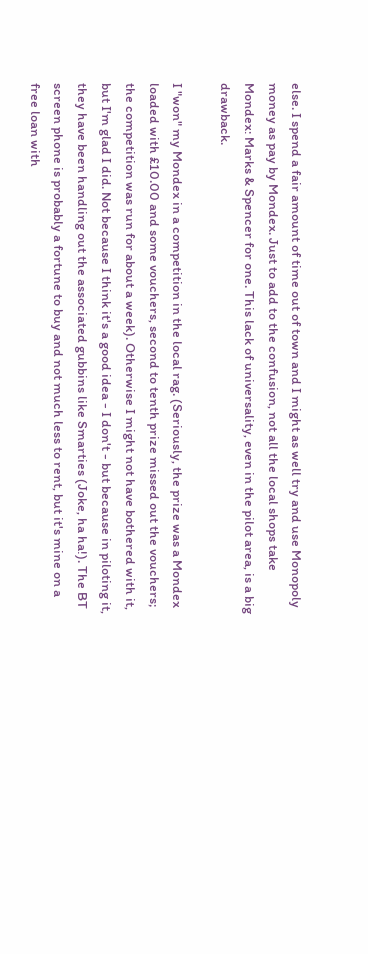else. I spend a fair amount of time out of town and I might as well try and use Monopoly money as pay by Mondex. Just to add to the confusion, not all the local shops take Mondex: Marks & Spencer for one. This lack of universality, even in the pilot area, is a big drawback.

I "won" my Mondex in a competition in the local rag. (Seriously, the prize was a Mondex loaded with £10.00 and some vouchers, second to tenth prize missed out the vouchers; the competition was run for about a week). Otherwise I might not have bothered with it, but I'm glad I did. Not because I think it's a good idea - I don't - but because in piloting it, they have been handling out the associated gubbins like Smarties (Joke, ha ha!). The BT screen phone is probably a fortune to buy and not much less to rent, but it's mine on a free loan with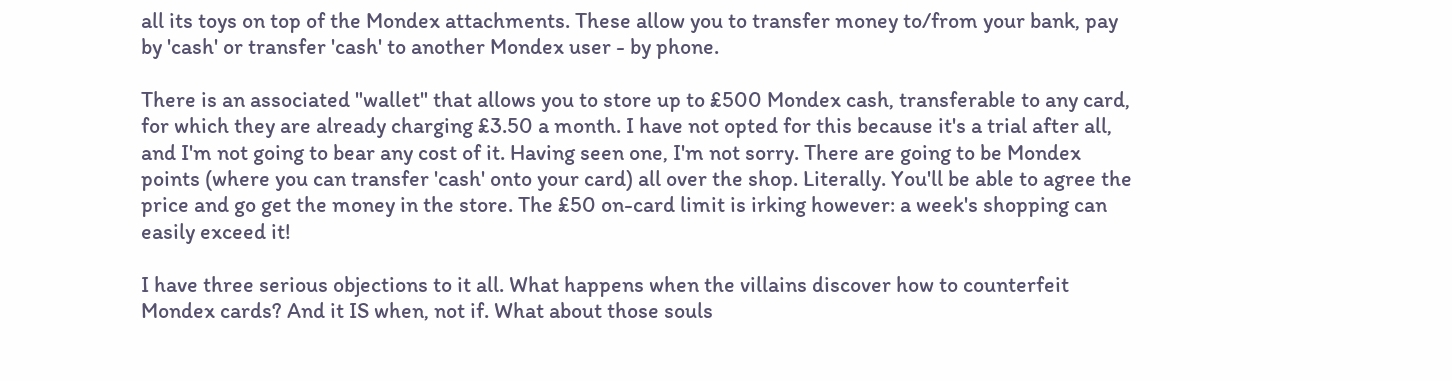all its toys on top of the Mondex attachments. These allow you to transfer money to/from your bank, pay by 'cash' or transfer 'cash' to another Mondex user - by phone.

There is an associated "wallet" that allows you to store up to £500 Mondex cash, transferable to any card, for which they are already charging £3.50 a month. I have not opted for this because it's a trial after all, and I'm not going to bear any cost of it. Having seen one, I'm not sorry. There are going to be Mondex points (where you can transfer 'cash' onto your card) all over the shop. Literally. You'll be able to agree the price and go get the money in the store. The £50 on-card limit is irking however: a week's shopping can easily exceed it!

I have three serious objections to it all. What happens when the villains discover how to counterfeit Mondex cards? And it IS when, not if. What about those souls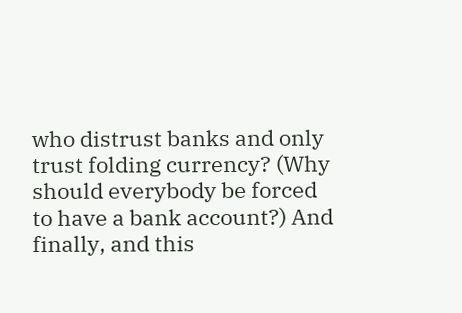who distrust banks and only trust folding currency? (Why should everybody be forced to have a bank account?) And finally, and this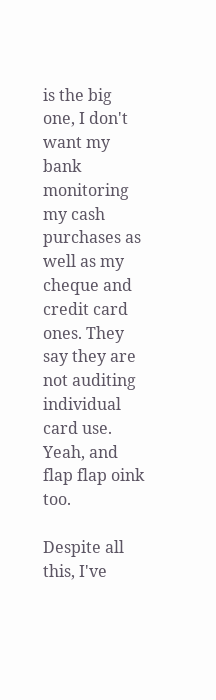is the big one, I don't want my bank monitoring my cash purchases as well as my cheque and credit card ones. They say they are not auditing individual card use. Yeah, and flap flap oink too.

Despite all this, I've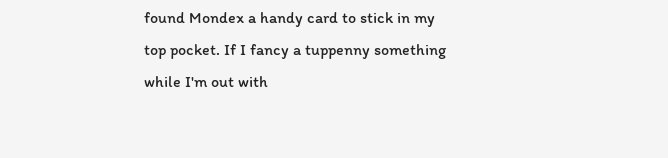found Mondex a handy card to stick in my top pocket. If I fancy a tuppenny something while I'm out with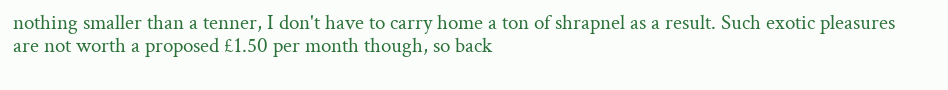nothing smaller than a tenner, I don't have to carry home a ton of shrapnel as a result. Such exotic pleasures are not worth a proposed £1.50 per month though, so back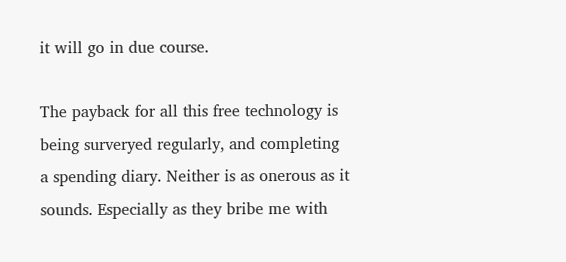it will go in due course.

The payback for all this free technology is being surveryed regularly, and completing a spending diary. Neither is as onerous as it sounds. Especially as they bribe me with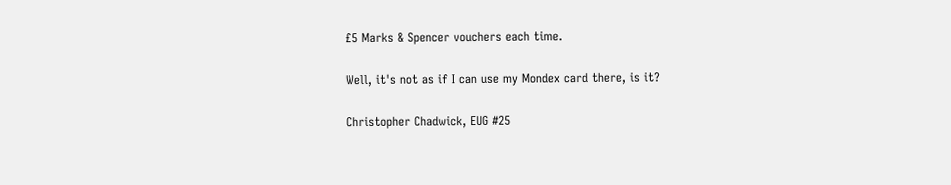£5 Marks & Spencer vouchers each time.

Well, it's not as if I can use my Mondex card there, is it?

Christopher Chadwick, EUG #25